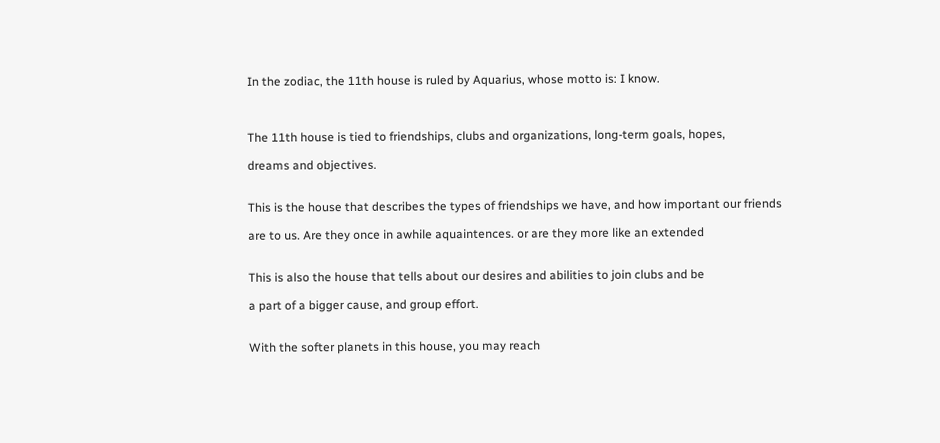In the zodiac, the 11th house is ruled by Aquarius, whose motto is: I know.



The 11th house is tied to friendships, clubs and organizations, long-term goals, hopes,

dreams and objectives.


This is the house that describes the types of friendships we have, and how important our friends

are to us. Are they once in awhile aquaintences. or are they more like an extended


This is also the house that tells about our desires and abilities to join clubs and be

a part of a bigger cause, and group effort.


With the softer planets in this house, you may reach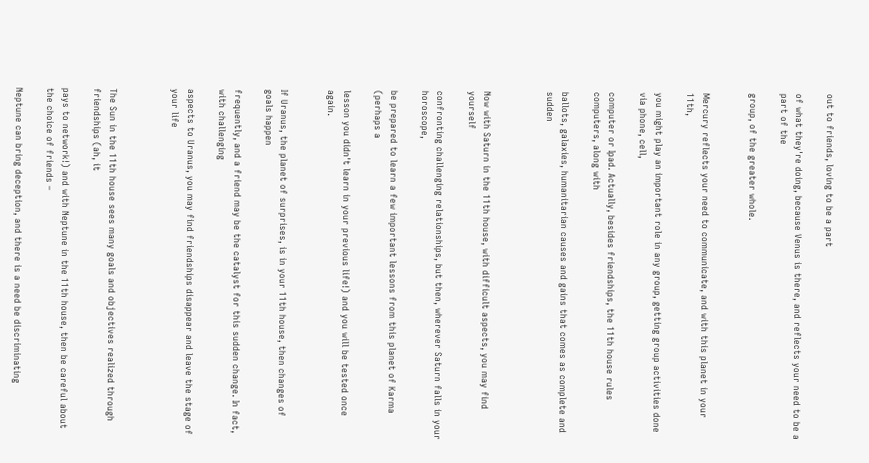out to friends, loving to be a part

of what they're doing, because Venus is there, and reflects your need to be a part of the

group, of the greater whole.


Mercury reflects your need to communicate, and with this planet in your 11th,

you might play an important role in any group, getting group activities done via phone, cell,

computer or Ipad. Actually, besides friendships, the 11th house rules computers, along with

ballots, galaxies, humanitarian causes and gains that comes as complete and sudden



Now with Saturn in the 11th house, with difficult aspects, you may find yourself

confronting challenging relationships, but then, wherever Saturn falls in your horoscope,

be prepared to learn a few important lessons from this planet of Karma (perhaps a

lesson you didn't learn in your previous life!) and you will be tested once again.


If Uranus, the planet of surprises, is in your 11th house, then changes of goals happen

frequently, and a friend may be the catalyst for this sudden change. In fact, with challenging

aspects to Uranus, you may find friendships disappear and leave the stage of your life



The Sun in the 11th house sees many goals and objectives realized through friendships (ah, it

pays to network!) and with Neptune in the 11th house, then be careful about the choice of friends –

Neptune can bring deception, and there is a need be discriminating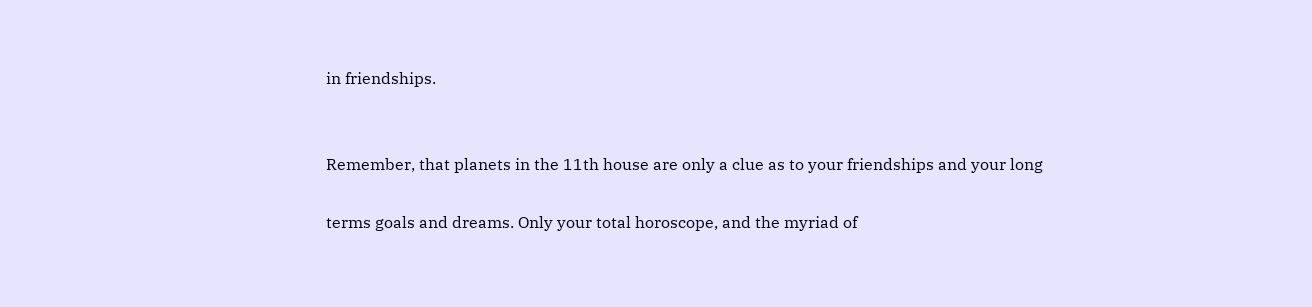in friendships.


Remember, that planets in the 11th house are only a clue as to your friendships and your long

terms goals and dreams. Only your total horoscope, and the myriad of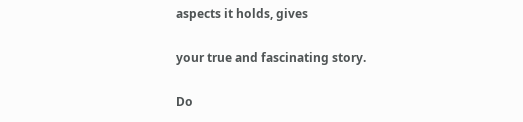aspects it holds, gives

your true and fascinating story.

Do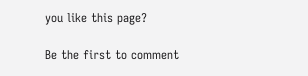you like this page?

Be the first to comment